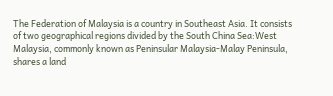The Federation of Malaysia is a country in Southeast Asia. It consists of two geographical regions divided by the South China Sea:West Malaysia, commonly known as Peninsular Malaysia-Malay Peninsula, shares a land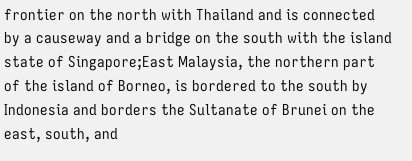frontier on the north with Thailand and is connected by a causeway and a bridge on the south with the island state of Singapore;East Malaysia, the northern part of the island of Borneo, is bordered to the south by Indonesia and borders the Sultanate of Brunei on the east, south, and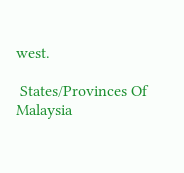west.

 States/Provinces Of Malaysia